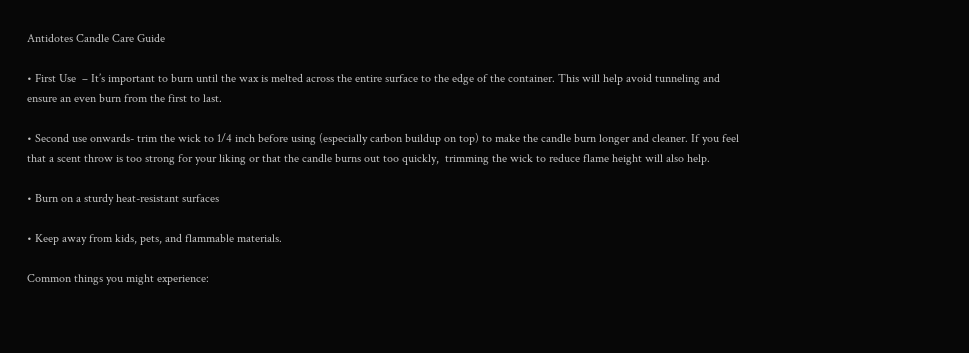Antidotes Candle Care Guide

• First Use  – It’s important to burn until the wax is melted across the entire surface to the edge of the container. This will help avoid tunneling and ensure an even burn from the first to last.

• Second use onwards- trim the wick to 1/4 inch before using (especially carbon buildup on top) to make the candle burn longer and cleaner. If you feel that a scent throw is too strong for your liking or that the candle burns out too quickly,  trimming the wick to reduce flame height will also help.

• Burn on a sturdy heat-resistant surfaces

• Keep away from kids, pets, and flammable materials.

Common things you might experience: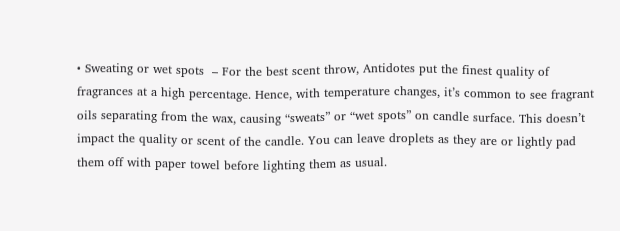• Sweating or wet spots  – For the best scent throw, Antidotes put the finest quality of fragrances at a high percentage. Hence, with temperature changes, it’s common to see fragrant oils separating from the wax, causing “sweats” or “wet spots” on candle surface. This doesn’t impact the quality or scent of the candle. You can leave droplets as they are or lightly pad them off with paper towel before lighting them as usual.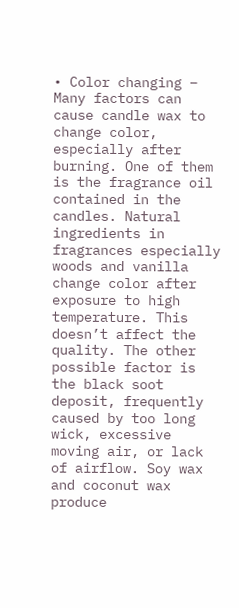• Color changing – Many factors can cause candle wax to change color, especially after burning. One of them is the fragrance oil contained in the candles. Natural ingredients in fragrances especially woods and vanilla change color after exposure to high temperature. This doesn’t affect the quality. The other possible factor is the black soot deposit, frequently caused by too long wick, excessive moving air, or lack of airflow. Soy wax and coconut wax produce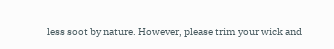less soot by nature. However, please trim your wick and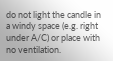do not light the candle in a windy space (e.g. right under A/C) or place with no ventilation.